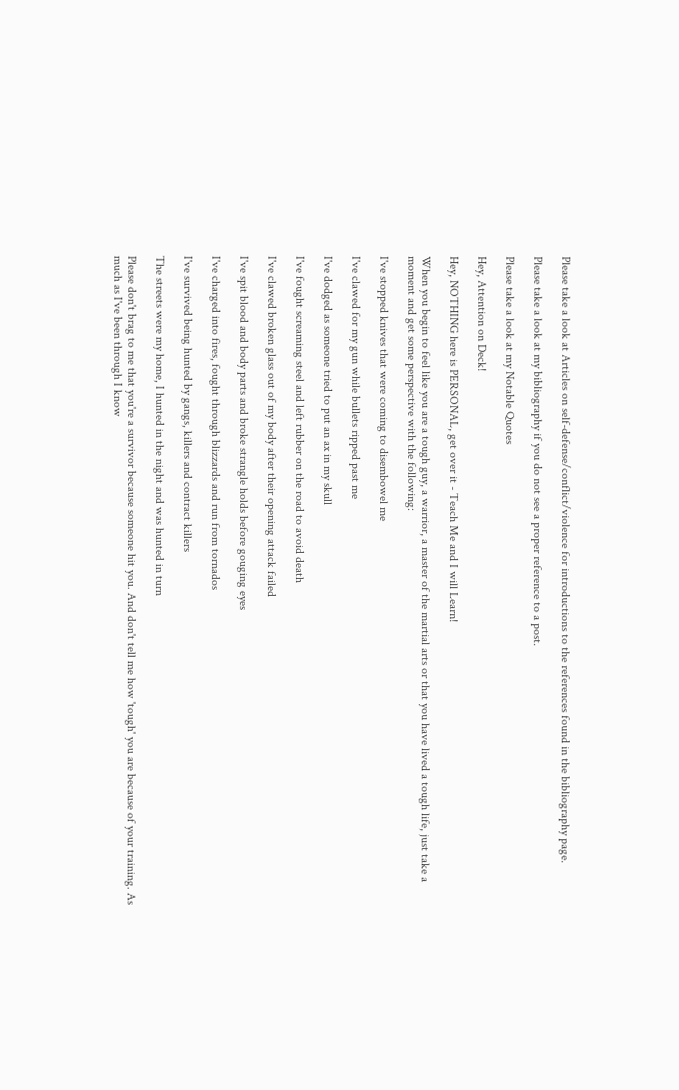Please take a look at Articles on self-defense/conflict/violence for introductions to the references found in the bibliography page.

Please take a look at my bibliography if you do not see a proper reference to a post.

Please take a look at my Notable Quotes

Hey, Attention on Deck!

Hey, NOTHING here is PERSONAL, get over it - Teach Me and I will Learn!

When you begin to feel like you are a tough guy, a warrior, a master of the martial arts or that you have lived a tough life, just take a moment and get some perspective with the following:

I've stopped knives that were coming to disembowel me

I've clawed for my gun while bullets ripped past me

I've dodged as someone tried to put an ax in my skull

I've fought screaming steel and left rubber on the road to avoid death

I've clawed broken glass out of my body after their opening attack failed

I've spit blood and body parts and broke strangle holds before gouging eyes

I've charged into fires, fought through blizzards and run from tornados

I've survived being hunted by gangs, killers and contract killers

The streets were my home, I hunted in the night and was hunted in turn

Please don't brag to me that you're a survivor because someone hit you. And don't tell me how 'tough' you are because of your training. As much as I've been through I know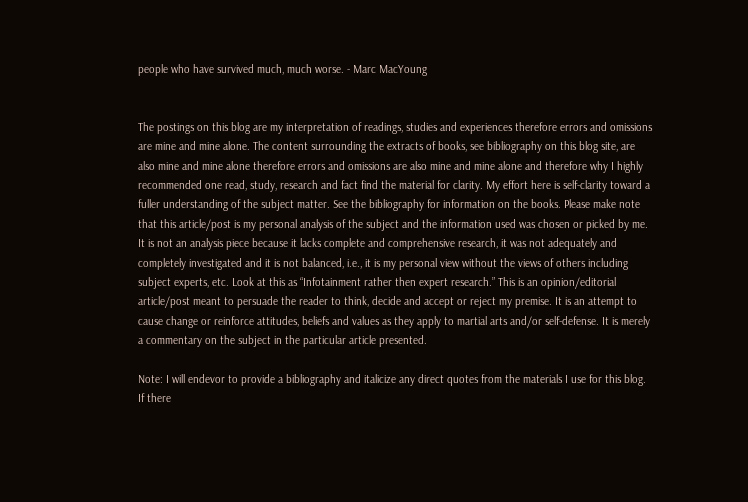people who have survived much, much worse. - Marc MacYoung


The postings on this blog are my interpretation of readings, studies and experiences therefore errors and omissions are mine and mine alone. The content surrounding the extracts of books, see bibliography on this blog site, are also mine and mine alone therefore errors and omissions are also mine and mine alone and therefore why I highly recommended one read, study, research and fact find the material for clarity. My effort here is self-clarity toward a fuller understanding of the subject matter. See the bibliography for information on the books. Please make note that this article/post is my personal analysis of the subject and the information used was chosen or picked by me. It is not an analysis piece because it lacks complete and comprehensive research, it was not adequately and completely investigated and it is not balanced, i.e., it is my personal view without the views of others including subject experts, etc. Look at this as “Infotainment rather then expert research.” This is an opinion/editorial article/post meant to persuade the reader to think, decide and accept or reject my premise. It is an attempt to cause change or reinforce attitudes, beliefs and values as they apply to martial arts and/or self-defense. It is merely a commentary on the subject in the particular article presented.

Note: I will endevor to provide a bibliography and italicize any direct quotes from the materials I use for this blog. If there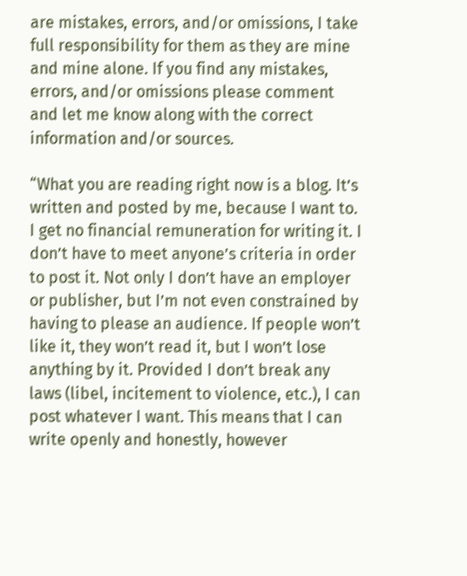are mistakes, errors, and/or omissions, I take full responsibility for them as they are mine and mine alone. If you find any mistakes, errors, and/or omissions please comment and let me know along with the correct information and/or sources.

“What you are reading right now is a blog. It’s written and posted by me, because I want to. I get no financial remuneration for writing it. I don’t have to meet anyone’s criteria in order to post it. Not only I don’t have an employer or publisher, but I’m not even constrained by having to please an audience. If people won’t like it, they won’t read it, but I won’t lose anything by it. Provided I don’t break any laws (libel, incitement to violence, etc.), I can post whatever I want. This means that I can write openly and honestly, however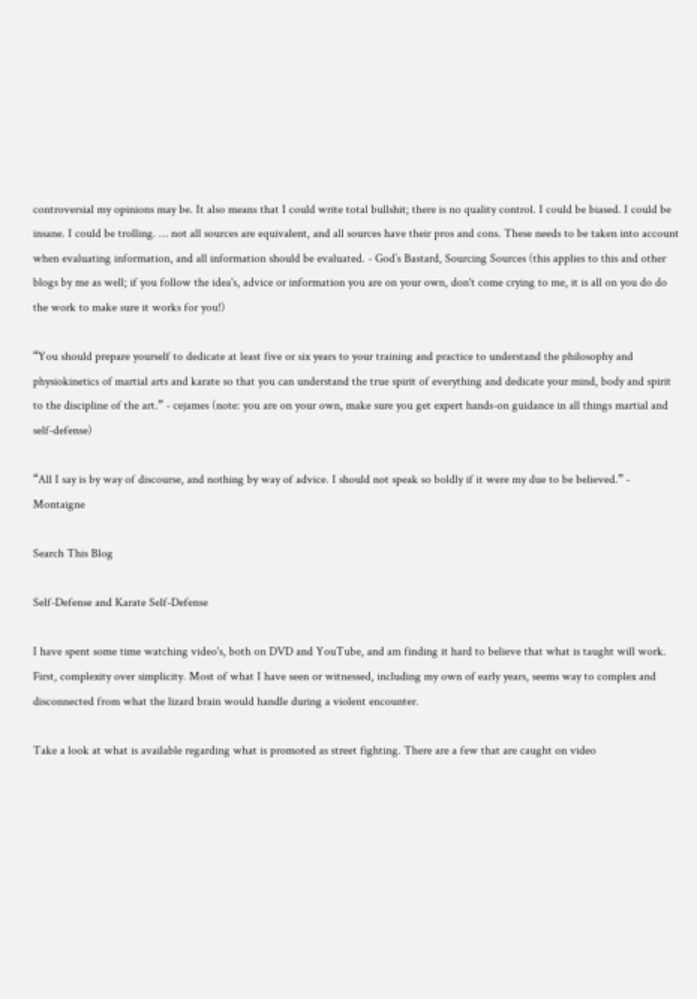controversial my opinions may be. It also means that I could write total bullshit; there is no quality control. I could be biased. I could be insane. I could be trolling. … not all sources are equivalent, and all sources have their pros and cons. These needs to be taken into account when evaluating information, and all information should be evaluated. - God’s Bastard, Sourcing Sources (this applies to this and other blogs by me as well; if you follow the idea's, advice or information you are on your own, don't come crying to me, it is all on you do do the work to make sure it works for you!)

“You should prepare yourself to dedicate at least five or six years to your training and practice to understand the philosophy and physiokinetics of martial arts and karate so that you can understand the true spirit of everything and dedicate your mind, body and spirit to the discipline of the art.” - cejames (note: you are on your own, make sure you get expert hands-on guidance in all things martial and self-defense)

“All I say is by way of discourse, and nothing by way of advice. I should not speak so boldly if it were my due to be believed.” - Montaigne

Search This Blog

Self-Defense and Karate Self-Defense

I have spent some time watching video's, both on DVD and YouTube, and am finding it hard to believe that what is taught will work. First, complexity over simplicity. Most of what I have seen or witnessed, including my own of early years, seems way to complex and disconnected from what the lizard brain would handle during a violent encounter.

Take a look at what is available regarding what is promoted as street fighting. There are a few that are caught on video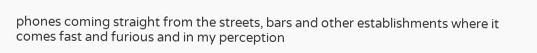phones coming straight from the streets, bars and other establishments where it comes fast and furious and in my perception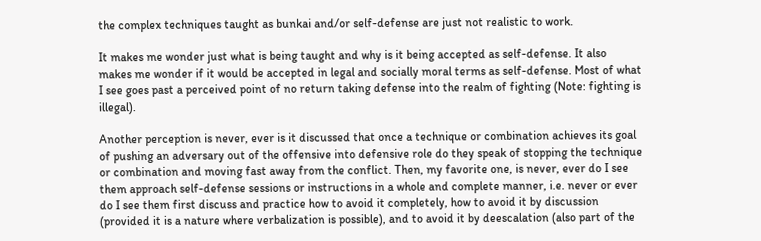the complex techniques taught as bunkai and/or self-defense are just not realistic to work.

It makes me wonder just what is being taught and why is it being accepted as self-defense. It also makes me wonder if it would be accepted in legal and socially moral terms as self-defense. Most of what I see goes past a perceived point of no return taking defense into the realm of fighting (Note: fighting is illegal).

Another perception is never, ever is it discussed that once a technique or combination achieves its goal of pushing an adversary out of the offensive into defensive role do they speak of stopping the technique or combination and moving fast away from the conflict. Then, my favorite one, is never, ever do I see them approach self-defense sessions or instructions in a whole and complete manner, i.e. never or ever do I see them first discuss and practice how to avoid it completely, how to avoid it by discussion (provided it is a nature where verbalization is possible), and to avoid it by deescalation (also part of the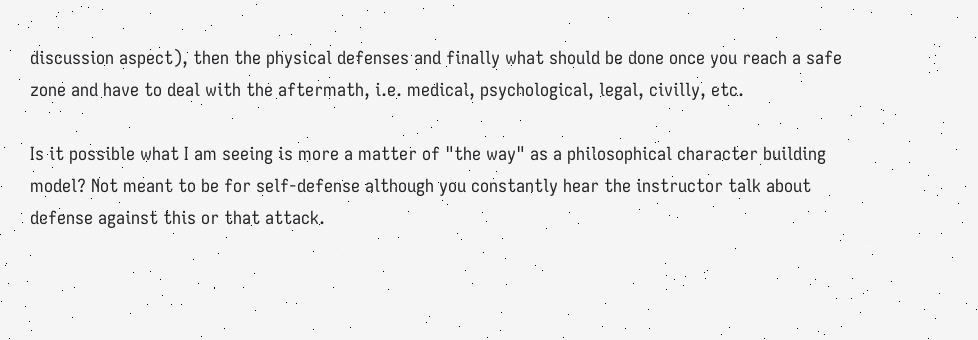discussion aspect), then the physical defenses and finally what should be done once you reach a safe zone and have to deal with the aftermath, i.e. medical, psychological, legal, civilly, etc.

Is it possible what I am seeing is more a matter of "the way" as a philosophical character building model? Not meant to be for self-defense although you constantly hear the instructor talk about defense against this or that attack.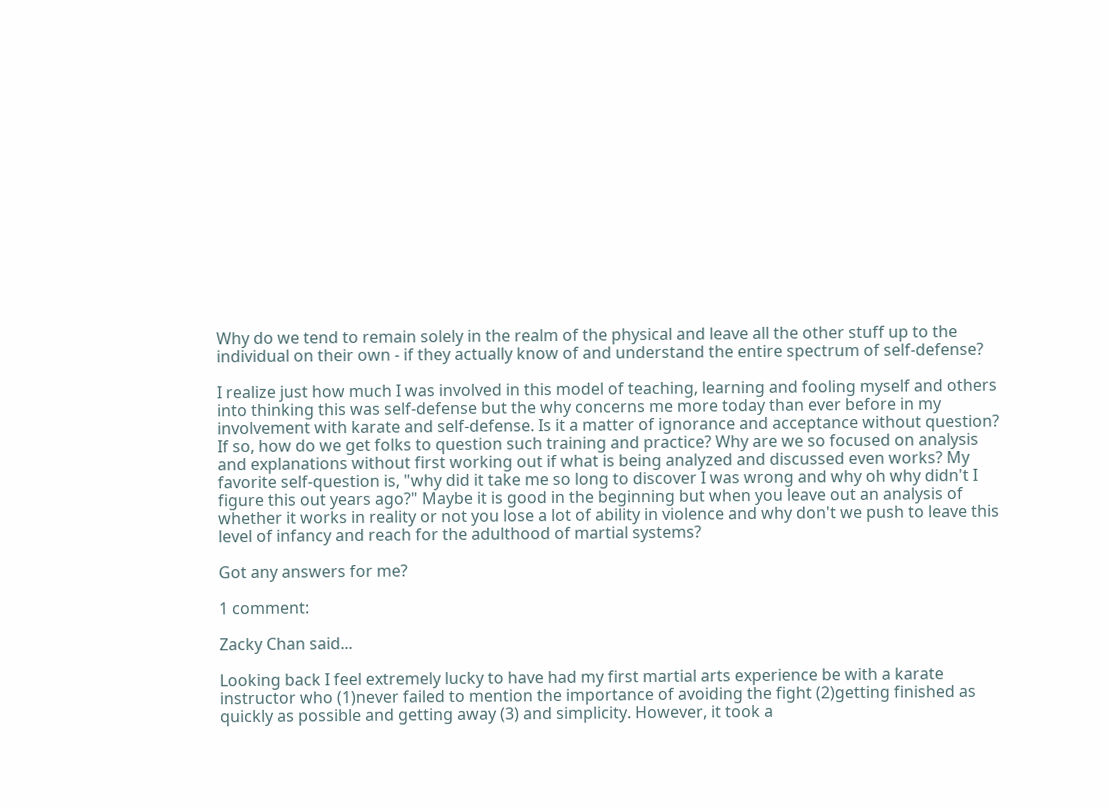Why do we tend to remain solely in the realm of the physical and leave all the other stuff up to the individual on their own - if they actually know of and understand the entire spectrum of self-defense?

I realize just how much I was involved in this model of teaching, learning and fooling myself and others into thinking this was self-defense but the why concerns me more today than ever before in my involvement with karate and self-defense. Is it a matter of ignorance and acceptance without question? If so, how do we get folks to question such training and practice? Why are we so focused on analysis and explanations without first working out if what is being analyzed and discussed even works? My favorite self-question is, "why did it take me so long to discover I was wrong and why oh why didn't I figure this out years ago?" Maybe it is good in the beginning but when you leave out an analysis of whether it works in reality or not you lose a lot of ability in violence and why don't we push to leave this level of infancy and reach for the adulthood of martial systems?

Got any answers for me?

1 comment:

Zacky Chan said...

Looking back I feel extremely lucky to have had my first martial arts experience be with a karate instructor who (1)never failed to mention the importance of avoiding the fight (2)getting finished as quickly as possible and getting away (3) and simplicity. However, it took a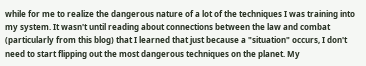while for me to realize the dangerous nature of a lot of the techniques I was training into my system. It wasn't until reading about connections between the law and combat (particularly from this blog) that I learned that just because a "situation" occurs, I don't need to start flipping out the most dangerous techniques on the planet. My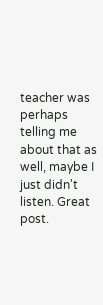teacher was perhaps telling me about that as well, maybe I just didn't listen. Great post.